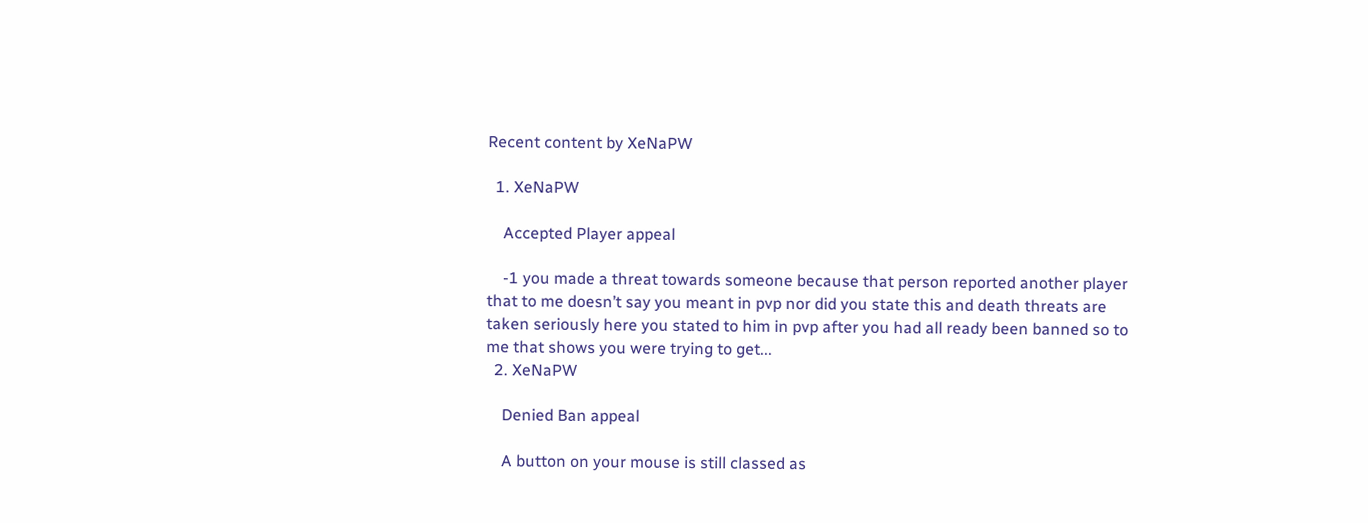Recent content by XeNaPW

  1. XeNaPW

    Accepted Player appeal

    -1 you made a threat towards someone because that person reported another player that to me doesn’t say you meant in pvp nor did you state this and death threats are taken seriously here you stated to him in pvp after you had all ready been banned so to me that shows you were trying to get...
  2. XeNaPW

    Denied Ban appeal

    A button on your mouse is still classed as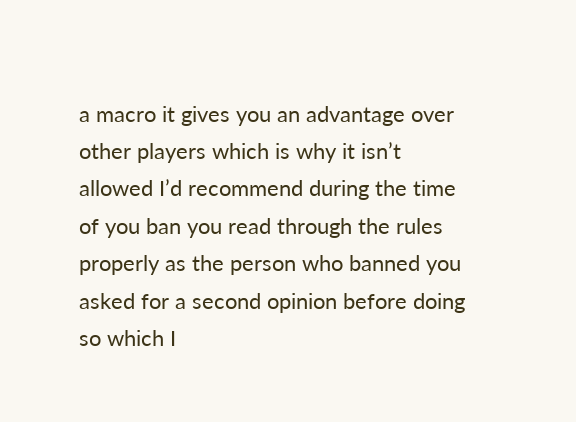a macro it gives you an advantage over other players which is why it isn’t allowed I’d recommend during the time of you ban you read through the rules properly as the person who banned you asked for a second opinion before doing so which I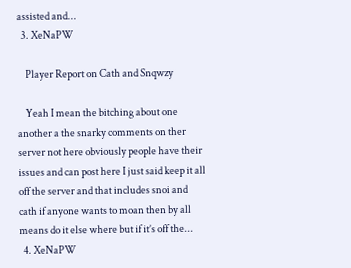assisted and...
  3. XeNaPW

    Player Report on Cath and Snqwzy

    Yeah I mean the bitching about one another a the snarky comments on ther server not here obviously people have their issues and can post here I just said keep it all off the server and that includes snoi and cath if anyone wants to moan then by all means do it else where but if it’s off the...
  4. XeNaPW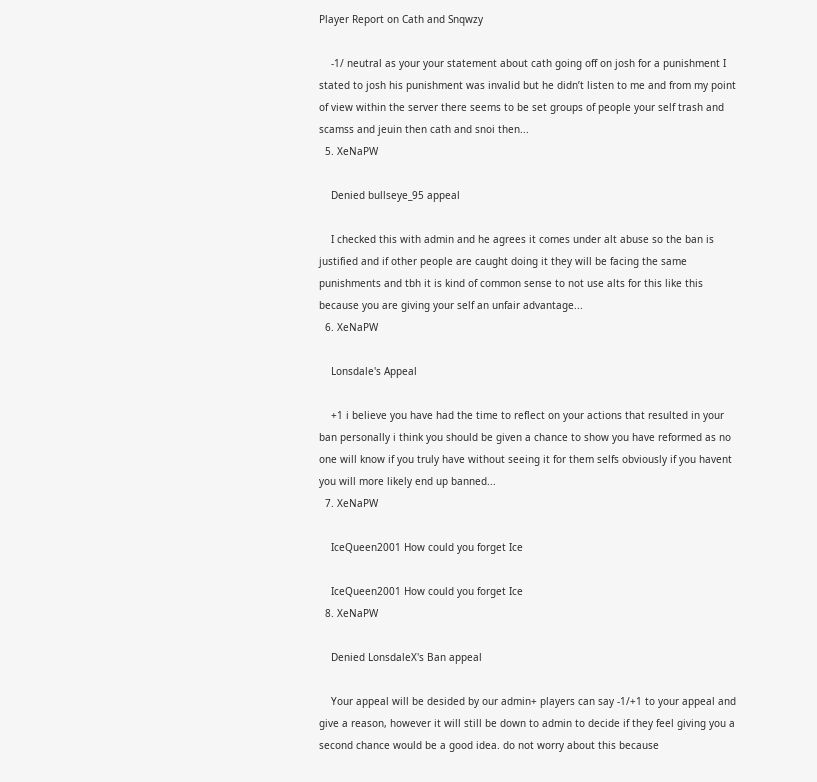Player Report on Cath and Snqwzy

    -1/ neutral as your your statement about cath going off on josh for a punishment I stated to josh his punishment was invalid but he didn’t listen to me and from my point of view within the server there seems to be set groups of people your self trash and scamss and jeuin then cath and snoi then...
  5. XeNaPW

    Denied bullseye_95 appeal

    I checked this with admin and he agrees it comes under alt abuse so the ban is justified and if other people are caught doing it they will be facing the same punishments and tbh it is kind of common sense to not use alts for this like this because you are giving your self an unfair advantage...
  6. XeNaPW

    Lonsdale's Appeal

    +1 i believe you have had the time to reflect on your actions that resulted in your ban personally i think you should be given a chance to show you have reformed as no one will know if you truly have without seeing it for them selfs obviously if you havent you will more likely end up banned...
  7. XeNaPW

    IceQueen2001 How could you forget Ice

    IceQueen2001 How could you forget Ice
  8. XeNaPW

    Denied LonsdaleX's Ban appeal

    Your appeal will be desided by our admin+ players can say -1/+1 to your appeal and give a reason, however it will still be down to admin to decide if they feel giving you a second chance would be a good idea. do not worry about this because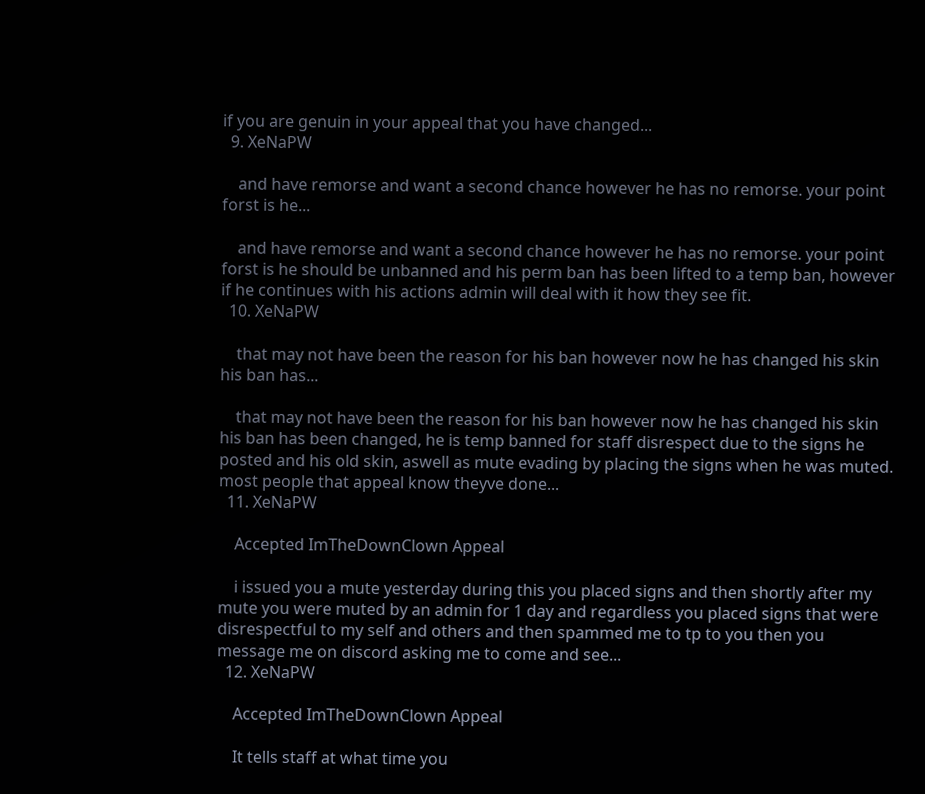if you are genuin in your appeal that you have changed...
  9. XeNaPW

    and have remorse and want a second chance however he has no remorse. your point forst is he...

    and have remorse and want a second chance however he has no remorse. your point forst is he should be unbanned and his perm ban has been lifted to a temp ban, however if he continues with his actions admin will deal with it how they see fit.
  10. XeNaPW

    that may not have been the reason for his ban however now he has changed his skin his ban has...

    that may not have been the reason for his ban however now he has changed his skin his ban has been changed, he is temp banned for staff disrespect due to the signs he posted and his old skin, aswell as mute evading by placing the signs when he was muted. most people that appeal know theyve done...
  11. XeNaPW

    Accepted ImTheDownClown Appeal

    i issued you a mute yesterday during this you placed signs and then shortly after my mute you were muted by an admin for 1 day and regardless you placed signs that were disrespectful to my self and others and then spammed me to tp to you then you message me on discord asking me to come and see...
  12. XeNaPW

    Accepted ImTheDownClown Appeal

    It tells staff at what time you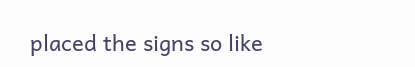placed the signs so like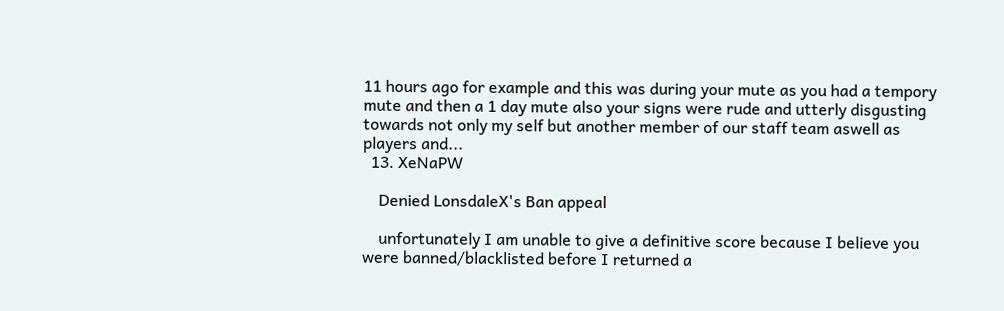11 hours ago for example and this was during your mute as you had a tempory mute and then a 1 day mute also your signs were rude and utterly disgusting towards not only my self but another member of our staff team aswell as players and...
  13. XeNaPW

    Denied LonsdaleX's Ban appeal

    unfortunately I am unable to give a definitive score because I believe you were banned/blacklisted before I returned a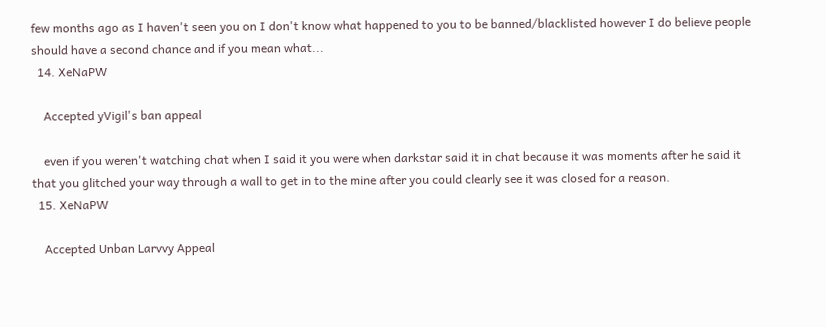few months ago as I haven't seen you on I don't know what happened to you to be banned/blacklisted however I do believe people should have a second chance and if you mean what...
  14. XeNaPW

    Accepted yVigil's ban appeal

    even if you weren't watching chat when I said it you were when darkstar said it in chat because it was moments after he said it that you glitched your way through a wall to get in to the mine after you could clearly see it was closed for a reason.
  15. XeNaPW

    Accepted Unban Larvvy Appeal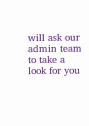will ask our admin team to take a look for you